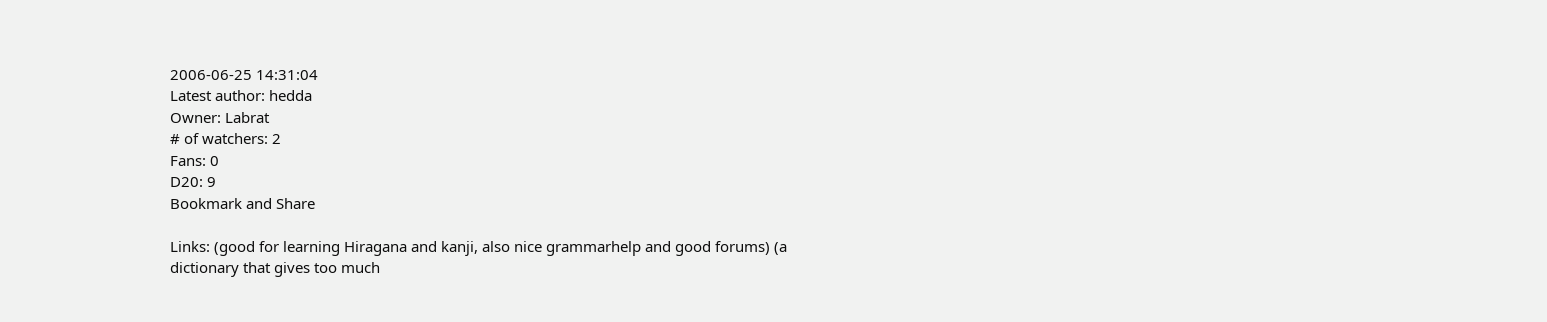2006-06-25 14:31:04
Latest author: hedda
Owner: Labrat
# of watchers: 2
Fans: 0
D20: 9
Bookmark and Share

Links: (good for learning Hiragana and kanji, also nice grammarhelp and good forums) (a dictionary that gives too much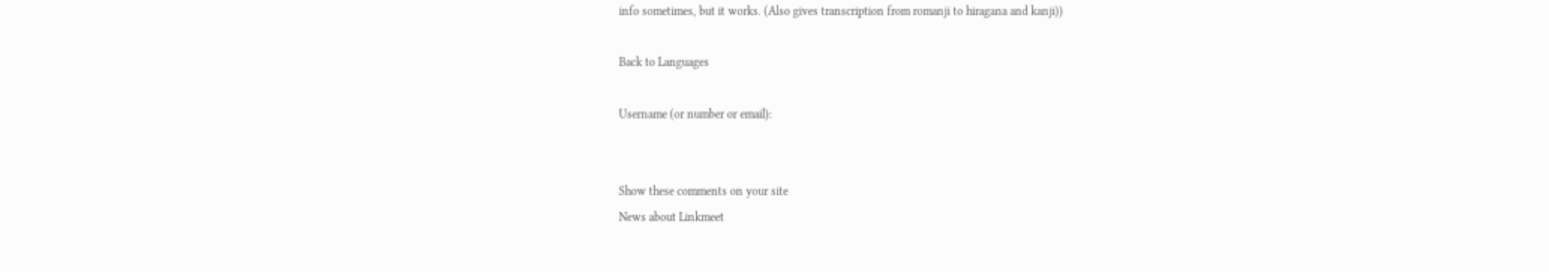info sometimes, but it works. (Also gives transcription from romanji to hiragana and kanji))

Back to Languages

Username (or number or email):


Show these comments on your site
News about Linkmeet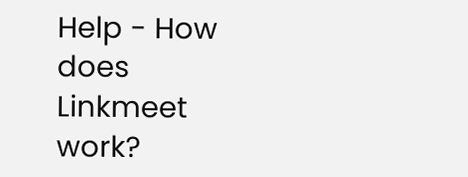Help - How does Linkmeet work?